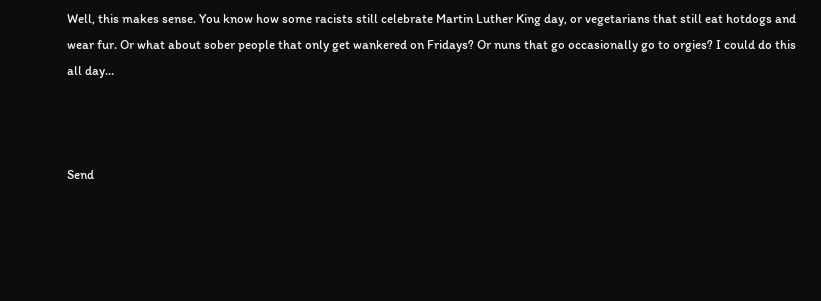Well, this makes sense. You know how some racists still celebrate Martin Luther King day, or vegetarians that still eat hotdogs and wear fur. Or what about sober people that only get wankered on Fridays? Or nuns that go occasionally go to orgies? I could do this all day…



Send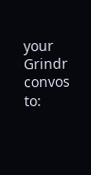your Grindr convos to: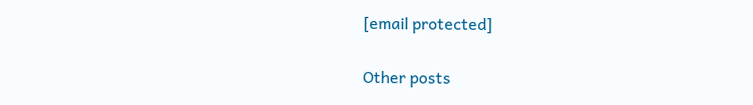[email protected]

Other posts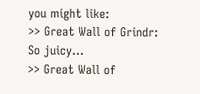you might like:
>> Great Wall of Grindr: So juicy…
>> Great Wall of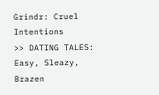Grindr: Cruel Intentions
>> DATING TALES: Easy, Sleazy, Brazen